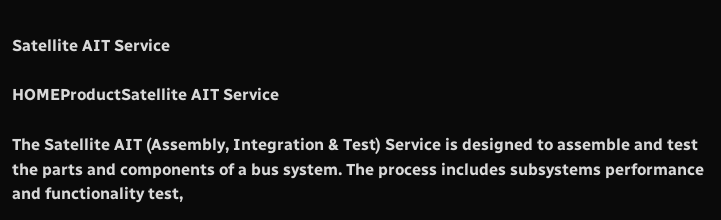Satellite AIT Service

HOMEProductSatellite AIT Service

The Satellite AIT (Assembly, Integration & Test) Service is designed to assemble and test the parts and components of a bus system. The process includes subsystems performance and functionality test,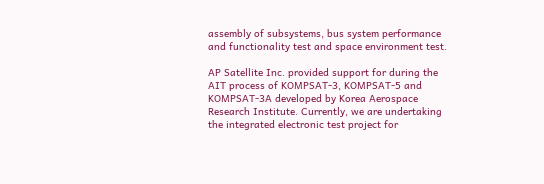assembly of subsystems, bus system performance and functionality test and space environment test.

AP Satellite Inc. provided support for during the AIT process of KOMPSAT-3, KOMPSAT-5 and KOMPSAT-3A developed by Korea Aerospace Research Institute. Currently, we are undertaking the integrated electronic test project for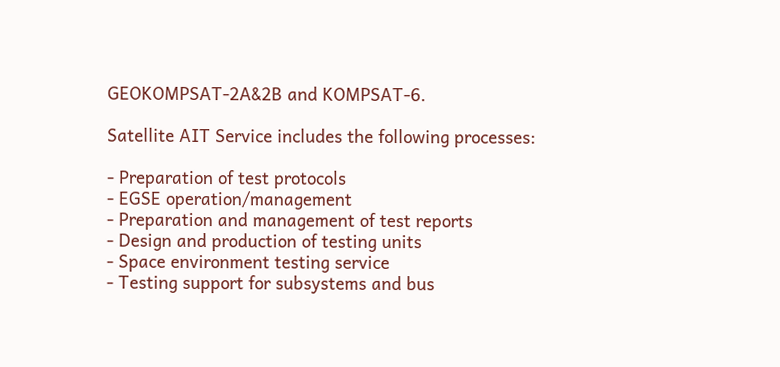GEOKOMPSAT-2A&2B and KOMPSAT-6.

Satellite AIT Service includes the following processes:

- Preparation of test protocols
- EGSE operation/management
- Preparation and management of test reports
- Design and production of testing units
- Space environment testing service
- Testing support for subsystems and bus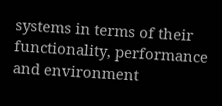systems in terms of their functionality, performance and environment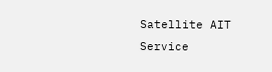Satellite AIT Service